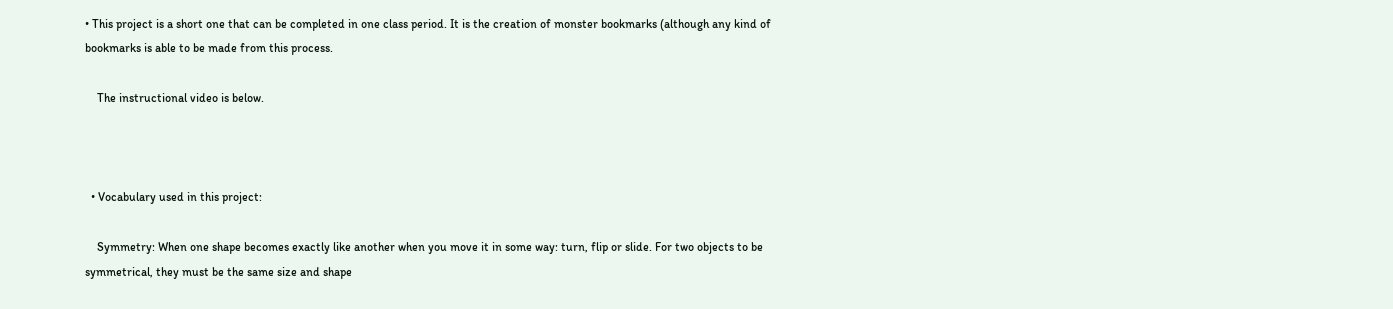• This project is a short one that can be completed in one class period. It is the creation of monster bookmarks (although any kind of bookmarks is able to be made from this process.

    The instructional video is below.



  • Vocabulary used in this project:

    Symmetry: When one shape becomes exactly like another when you move it in some way: turn, flip or slide. For two objects to be symmetrical, they must be the same size and shape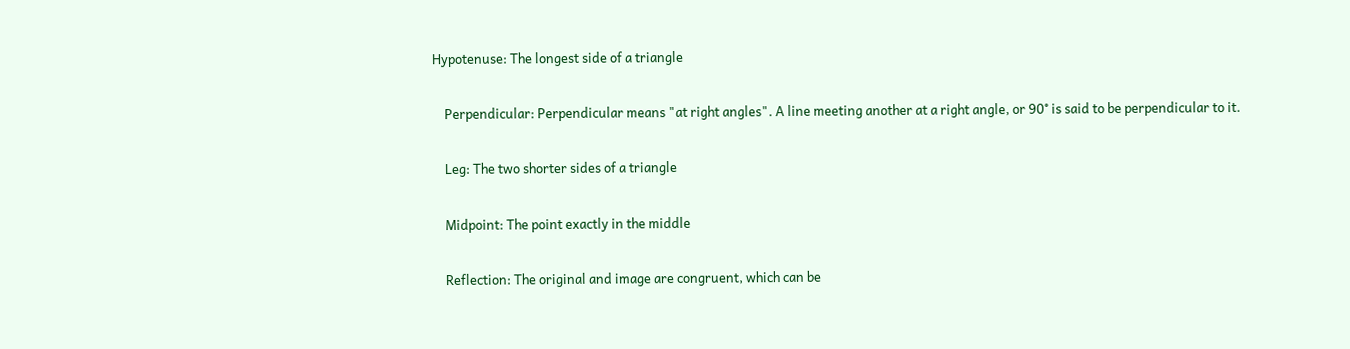Hypotenuse: The longest side of a triangle

    Perpendicular: Perpendicular means "at right angles". A line meeting another at a right angle, or 90° is said to be perpendicular to it.

    Leg: The two shorter sides of a triangle

    Midpoint: The point exactly in the middle

    Reflection: The original and image are congruent, which can be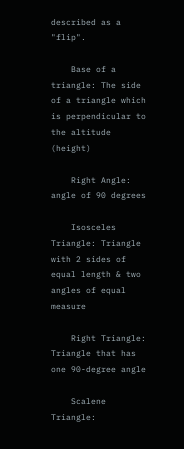described as a "flip".

    Base of a triangle: The side of a triangle which is perpendicular to the altitude (height)

    Right Angle: angle of 90 degrees

    Isosceles Triangle: Triangle with 2 sides of equal length & two angles of equal measure

    Right Triangle: Triangle that has one 90-degree angle

    Scalene Triangle: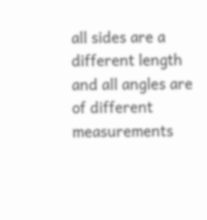all sides are a different length and all angles are of different measurements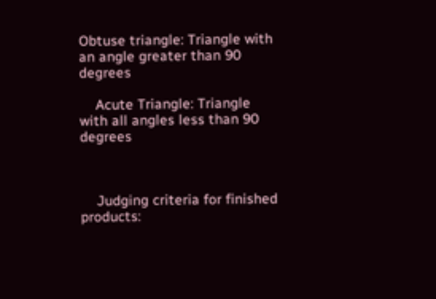Obtuse triangle: Triangle with an angle greater than 90 degrees

    Acute Triangle: Triangle with all angles less than 90 degrees



    Judging criteria for finished products: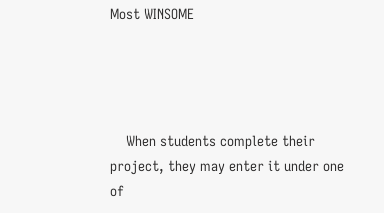Most WINSOME




    When students complete their project, they may enter it under one of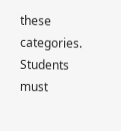these categories. Students must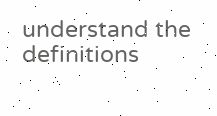understand the definitions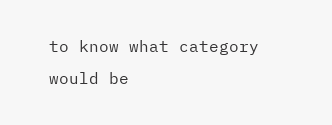to know what category would be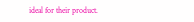ideal for their product.